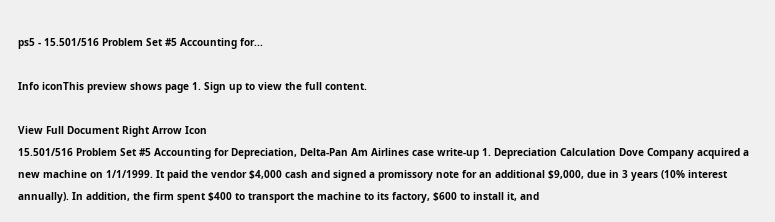ps5 - 15.501/516 Problem Set #5 Accounting for...

Info iconThis preview shows page 1. Sign up to view the full content.

View Full Document Right Arrow Icon
15.501/516 Problem Set #5 Accounting for Depreciation, Delta-Pan Am Airlines case write-up 1. Depreciation Calculation Dove Company acquired a new machine on 1/1/1999. It paid the vendor $4,000 cash and signed a promissory note for an additional $9,000, due in 3 years (10% interest annually). In addition, the firm spent $400 to transport the machine to its factory, $600 to install it, and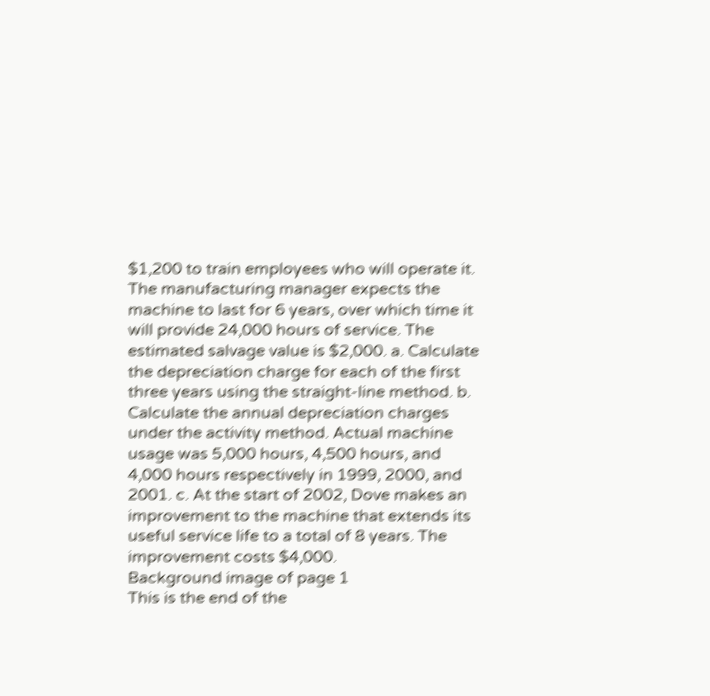$1,200 to train employees who will operate it. The manufacturing manager expects the machine to last for 6 years, over which time it will provide 24,000 hours of service. The estimated salvage value is $2,000. a. Calculate the depreciation charge for each of the first three years using the straight-line method. b. Calculate the annual depreciation charges under the activity method. Actual machine usage was 5,000 hours, 4,500 hours, and 4,000 hours respectively in 1999, 2000, and 2001. c. At the start of 2002, Dove makes an improvement to the machine that extends its useful service life to a total of 8 years. The improvement costs $4,000.
Background image of page 1
This is the end of the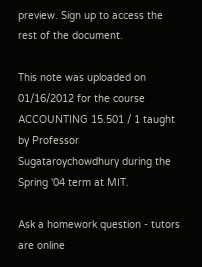preview. Sign up to access the rest of the document.

This note was uploaded on 01/16/2012 for the course ACCOUNTING 15.501 / 1 taught by Professor Sugataroychowdhury during the Spring '04 term at MIT.

Ask a homework question - tutors are online